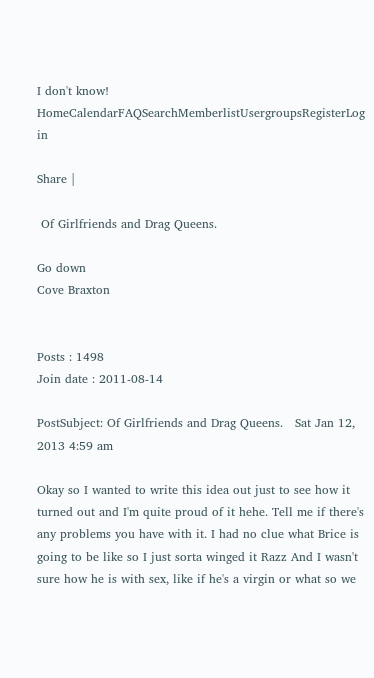I don't know!
HomeCalendarFAQSearchMemberlistUsergroupsRegisterLog in

Share |

 Of Girlfriends and Drag Queens.

Go down
Cove Braxton


Posts : 1498
Join date : 2011-08-14

PostSubject: Of Girlfriends and Drag Queens.   Sat Jan 12, 2013 4:59 am

Okay so I wanted to write this idea out just to see how it turned out and I'm quite proud of it hehe. Tell me if there's any problems you have with it. I had no clue what Brice is going to be like so I just sorta winged it Razz And I wasn't sure how he is with sex, like if he's a virgin or what so we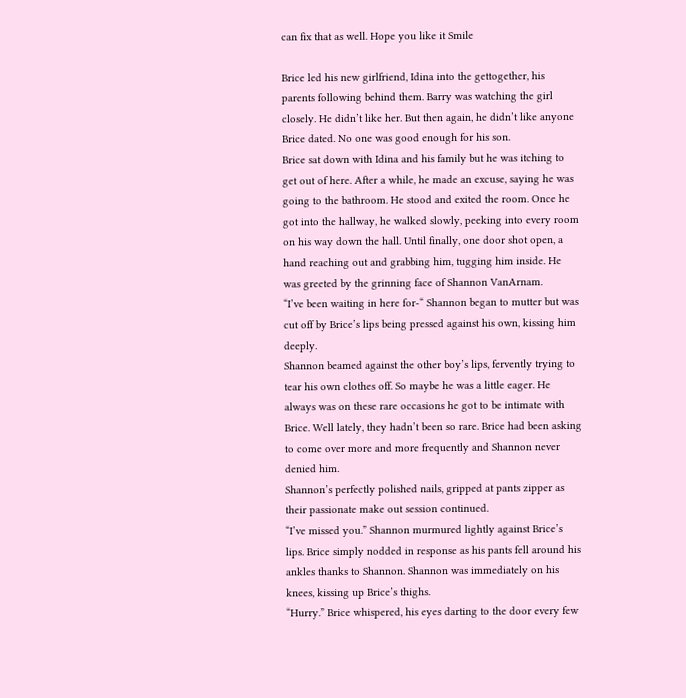can fix that as well. Hope you like it Smile

Brice led his new girlfriend, Idina into the gettogether, his parents following behind them. Barry was watching the girl closely. He didn’t like her. But then again, he didn’t like anyone Brice dated. No one was good enough for his son.
Brice sat down with Idina and his family but he was itching to get out of here. After a while, he made an excuse, saying he was going to the bathroom. He stood and exited the room. Once he got into the hallway, he walked slowly, peeking into every room on his way down the hall. Until finally, one door shot open, a hand reaching out and grabbing him, tugging him inside. He was greeted by the grinning face of Shannon VanArnam.
“I’ve been waiting in here for-“ Shannon began to mutter but was cut off by Brice’s lips being pressed against his own, kissing him deeply.
Shannon beamed against the other boy’s lips, fervently trying to tear his own clothes off. So maybe he was a little eager. He always was on these rare occasions he got to be intimate with Brice. Well lately, they hadn’t been so rare. Brice had been asking to come over more and more frequently and Shannon never denied him.
Shannon’s perfectly polished nails, gripped at pants zipper as their passionate make out session continued.
“I’ve missed you.” Shannon murmured lightly against Brice’s lips. Brice simply nodded in response as his pants fell around his ankles thanks to Shannon. Shannon was immediately on his knees, kissing up Brice’s thighs.
“Hurry.” Brice whispered, his eyes darting to the door every few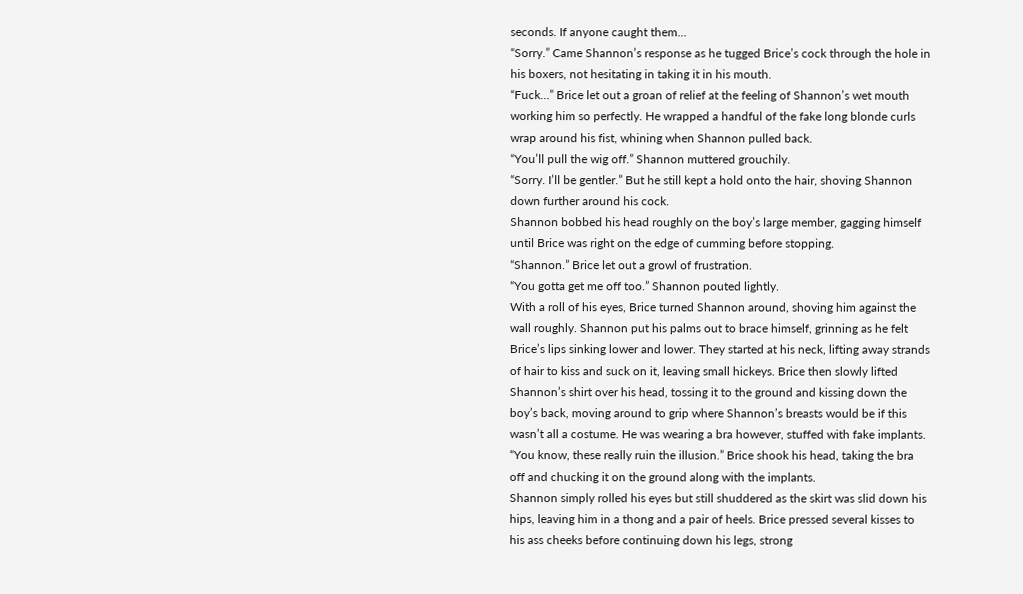seconds. If anyone caught them…
“Sorry.” Came Shannon’s response as he tugged Brice’s cock through the hole in his boxers, not hesitating in taking it in his mouth.
“Fuck…” Brice let out a groan of relief at the feeling of Shannon’s wet mouth working him so perfectly. He wrapped a handful of the fake long blonde curls wrap around his fist, whining when Shannon pulled back.
“You’ll pull the wig off.” Shannon muttered grouchily.
“Sorry. I’ll be gentler.” But he still kept a hold onto the hair, shoving Shannon down further around his cock.
Shannon bobbed his head roughly on the boy’s large member, gagging himself until Brice was right on the edge of cumming before stopping.
“Shannon.” Brice let out a growl of frustration.
“You gotta get me off too.” Shannon pouted lightly.
With a roll of his eyes, Brice turned Shannon around, shoving him against the wall roughly. Shannon put his palms out to brace himself, grinning as he felt Brice’s lips sinking lower and lower. They started at his neck, lifting away strands of hair to kiss and suck on it, leaving small hickeys. Brice then slowly lifted Shannon’s shirt over his head, tossing it to the ground and kissing down the boy’s back, moving around to grip where Shannon’s breasts would be if this wasn’t all a costume. He was wearing a bra however, stuffed with fake implants.
“You know, these really ruin the illusion.” Brice shook his head, taking the bra off and chucking it on the ground along with the implants.
Shannon simply rolled his eyes but still shuddered as the skirt was slid down his hips, leaving him in a thong and a pair of heels. Brice pressed several kisses to his ass cheeks before continuing down his legs, strong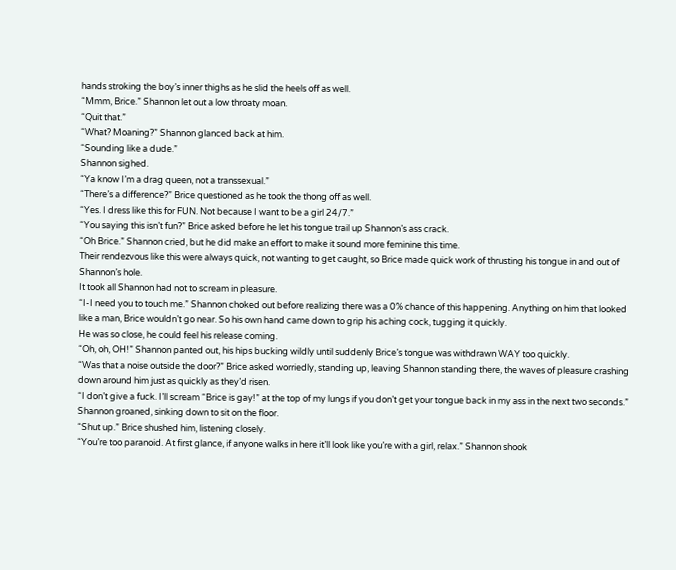hands stroking the boy’s inner thighs as he slid the heels off as well.
“Mmm, Brice.” Shannon let out a low throaty moan.
“Quit that.”
“What? Moaning?” Shannon glanced back at him.
“Sounding like a dude.”
Shannon sighed.
“Ya know I’m a drag queen, not a transsexual.”
“There’s a difference?” Brice questioned as he took the thong off as well.
“Yes. I dress like this for FUN. Not because I want to be a girl 24/7.”
“You saying this isn’t fun?” Brice asked before he let his tongue trail up Shannon’s ass crack.
“Oh Brice.” Shannon cried, but he did make an effort to make it sound more feminine this time.
Their rendezvous like this were always quick, not wanting to get caught, so Brice made quick work of thrusting his tongue in and out of Shannon’s hole.
It took all Shannon had not to scream in pleasure.
“I-I need you to touch me.” Shannon choked out before realizing there was a 0% chance of this happening. Anything on him that looked like a man, Brice wouldn’t go near. So his own hand came down to grip his aching cock, tugging it quickly.
He was so close, he could feel his release coming.
“Oh, oh, OH!” Shannon panted out, his hips bucking wildly until suddenly Brice’s tongue was withdrawn WAY too quickly.
“Was that a noise outside the door?” Brice asked worriedly, standing up, leaving Shannon standing there, the waves of pleasure crashing down around him just as quickly as they’d risen.
“I don’t give a fuck. I’ll scream “Brice is gay!” at the top of my lungs if you don’t get your tongue back in my ass in the next two seconds.” Shannon groaned, sinking down to sit on the floor.
“Shut up.” Brice shushed him, listening closely.
“You’re too paranoid. At first glance, if anyone walks in here it’ll look like you’re with a girl, relax.” Shannon shook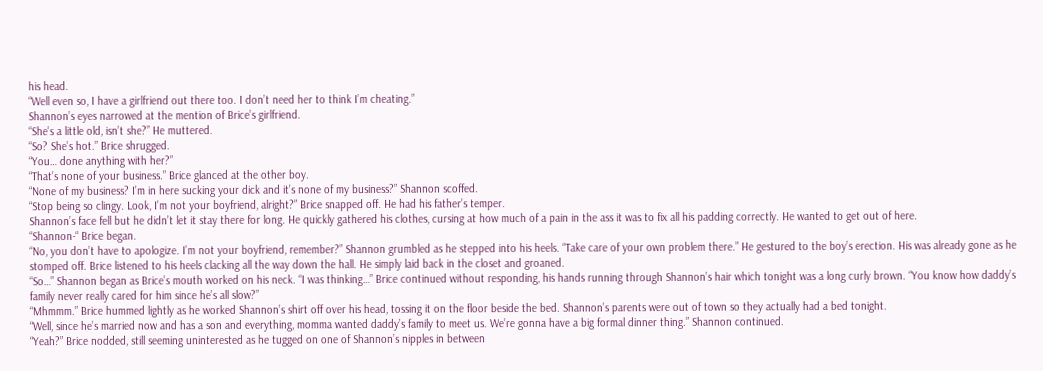his head.
“Well even so, I have a girlfriend out there too. I don’t need her to think I’m cheating.”
Shannon’s eyes narrowed at the mention of Brice’s girlfriend.
“She’s a little old, isn’t she?” He muttered.
“So? She’s hot.” Brice shrugged.
“You… done anything with her?”
“That’s none of your business.” Brice glanced at the other boy.
“None of my business? I’m in here sucking your dick and it’s none of my business?” Shannon scoffed.
“Stop being so clingy. Look, I’m not your boyfriend, alright?” Brice snapped off. He had his father’s temper.
Shannon’s face fell but he didn’t let it stay there for long. He quickly gathered his clothes, cursing at how much of a pain in the ass it was to fix all his padding correctly. He wanted to get out of here.
“Shannon-“ Brice began.
“No, you don’t have to apologize. I’m not your boyfriend, remember?” Shannon grumbled as he stepped into his heels. “Take care of your own problem there.” He gestured to the boy’s erection. His was already gone as he stomped off. Brice listened to his heels clacking all the way down the hall. He simply laid back in the closet and groaned.
“So…” Shannon began as Brice’s mouth worked on his neck. “I was thinking…” Brice continued without responding, his hands running through Shannon’s hair which tonight was a long curly brown. “You know how daddy’s family never really cared for him since he’s all slow?”
“Mhmmm.” Brice hummed lightly as he worked Shannon’s shirt off over his head, tossing it on the floor beside the bed. Shannon’s parents were out of town so they actually had a bed tonight.
“Well, since he’s married now and has a son and everything, momma wanted daddy’s family to meet us. We’re gonna have a big formal dinner thing.” Shannon continued.
“Yeah?” Brice nodded, still seeming uninterested as he tugged on one of Shannon’s nipples in between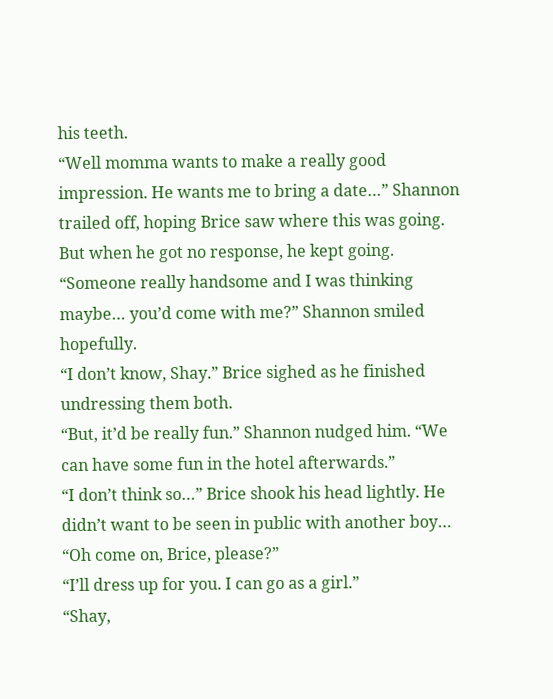his teeth.
“Well momma wants to make a really good impression. He wants me to bring a date…” Shannon trailed off, hoping Brice saw where this was going. But when he got no response, he kept going. “Someone really handsome and I was thinking maybe… you’d come with me?” Shannon smiled hopefully.
“I don’t know, Shay.” Brice sighed as he finished undressing them both.
“But, it’d be really fun.” Shannon nudged him. “We can have some fun in the hotel afterwards.”
“I don’t think so…” Brice shook his head lightly. He didn’t want to be seen in public with another boy…
“Oh come on, Brice, please?”
“I’ll dress up for you. I can go as a girl.”
“Shay,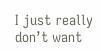I just really don’t want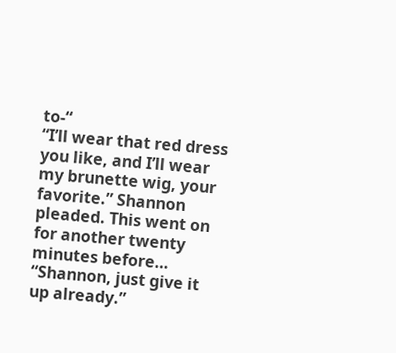to-“
“I’ll wear that red dress you like, and I’ll wear my brunette wig, your favorite.” Shannon pleaded. This went on for another twenty minutes before…
“Shannon, just give it up already.”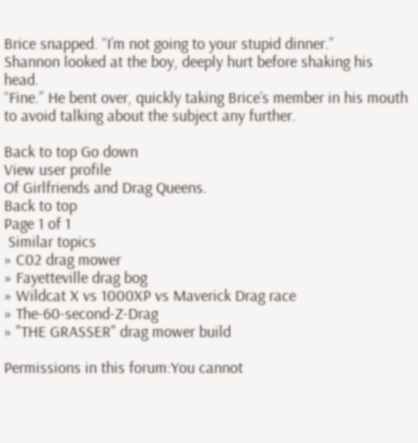Brice snapped. “I’m not going to your stupid dinner.”
Shannon looked at the boy, deeply hurt before shaking his head.
“Fine.” He bent over, quickly taking Brice’s member in his mouth to avoid talking about the subject any further.

Back to top Go down
View user profile
Of Girlfriends and Drag Queens.
Back to top
Page 1 of 1
 Similar topics
» C02 drag mower
» Fayetteville drag bog
» Wildcat X vs 1000XP vs Maverick Drag race
» The-60-second-Z-Drag
» "THE GRASSER" drag mower build

Permissions in this forum:You cannot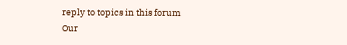reply to topics in this forum
Our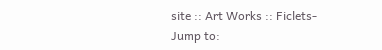site :: Art Works :: Ficlets-
Jump to: